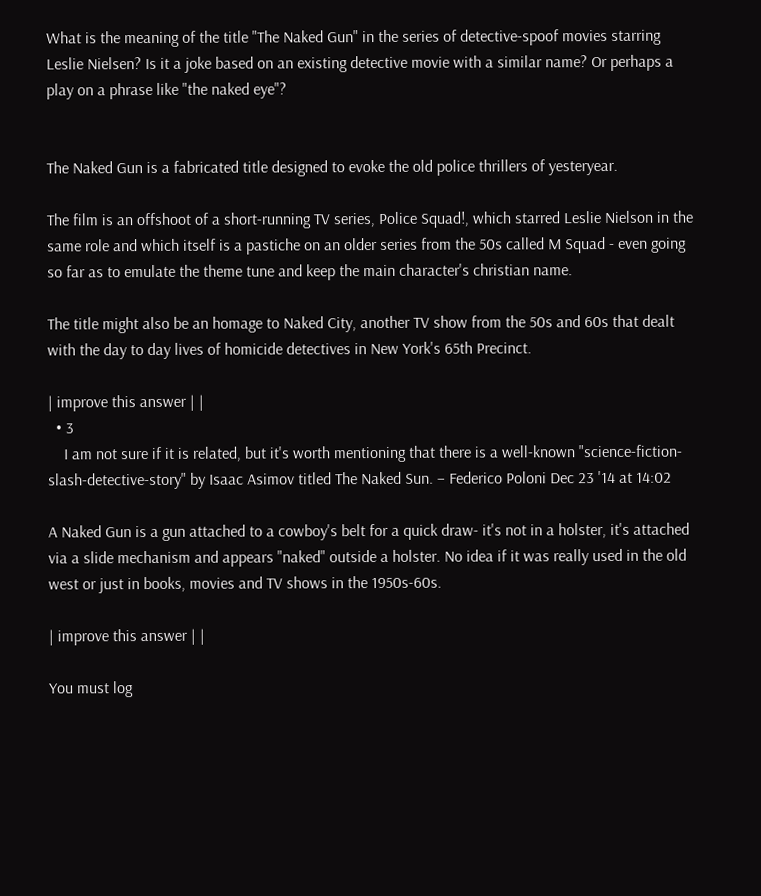What is the meaning of the title "The Naked Gun" in the series of detective-spoof movies starring Leslie Nielsen? Is it a joke based on an existing detective movie with a similar name? Or perhaps a play on a phrase like "the naked eye"?


The Naked Gun is a fabricated title designed to evoke the old police thrillers of yesteryear.

The film is an offshoot of a short-running TV series, Police Squad!, which starred Leslie Nielson in the same role and which itself is a pastiche on an older series from the 50s called M Squad - even going so far as to emulate the theme tune and keep the main character's christian name.

The title might also be an homage to Naked City, another TV show from the 50s and 60s that dealt with the day to day lives of homicide detectives in New York's 65th Precinct.

| improve this answer | |
  • 3
    I am not sure if it is related, but it's worth mentioning that there is a well-known "science-fiction-slash-detective-story" by Isaac Asimov titled The Naked Sun. – Federico Poloni Dec 23 '14 at 14:02

A Naked Gun is a gun attached to a cowboy's belt for a quick draw- it's not in a holster, it's attached via a slide mechanism and appears "naked" outside a holster. No idea if it was really used in the old west or just in books, movies and TV shows in the 1950s-60s.

| improve this answer | |

You must log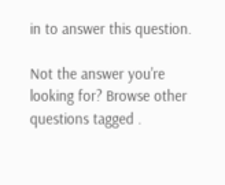in to answer this question.

Not the answer you're looking for? Browse other questions tagged .